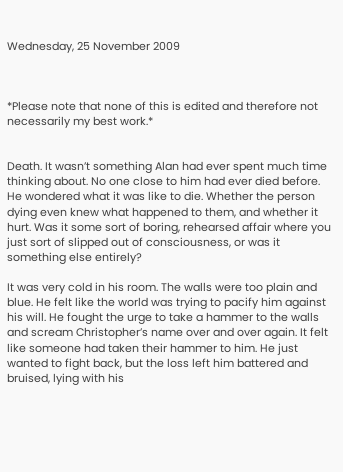Wednesday, 25 November 2009



*Please note that none of this is edited and therefore not necessarily my best work.*


Death. It wasn’t something Alan had ever spent much time thinking about. No one close to him had ever died before. He wondered what it was like to die. Whether the person dying even knew what happened to them, and whether it hurt. Was it some sort of boring, rehearsed affair where you just sort of slipped out of consciousness, or was it something else entirely?

It was very cold in his room. The walls were too plain and blue. He felt like the world was trying to pacify him against his will. He fought the urge to take a hammer to the walls and scream Christopher’s name over and over again. It felt like someone had taken their hammer to him. He just wanted to fight back, but the loss left him battered and bruised, lying with his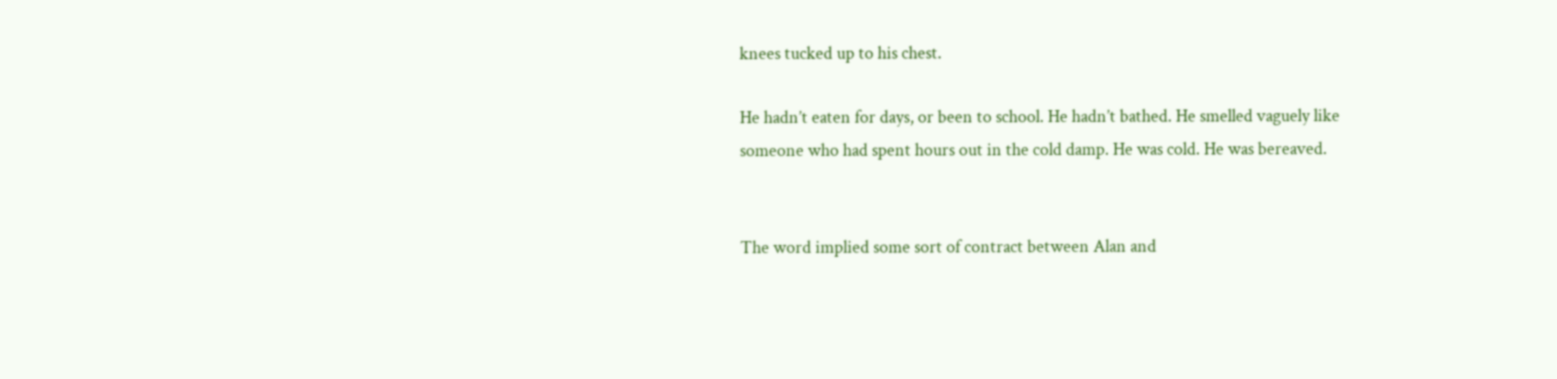knees tucked up to his chest.

He hadn’t eaten for days, or been to school. He hadn’t bathed. He smelled vaguely like someone who had spent hours out in the cold damp. He was cold. He was bereaved.


The word implied some sort of contract between Alan and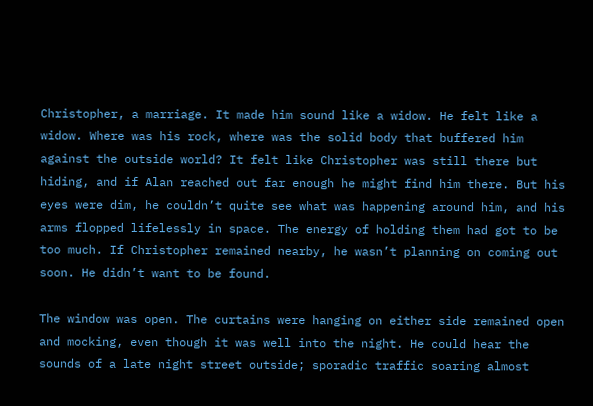Christopher, a marriage. It made him sound like a widow. He felt like a widow. Where was his rock, where was the solid body that buffered him against the outside world? It felt like Christopher was still there but hiding, and if Alan reached out far enough he might find him there. But his eyes were dim, he couldn’t quite see what was happening around him, and his arms flopped lifelessly in space. The energy of holding them had got to be too much. If Christopher remained nearby, he wasn’t planning on coming out soon. He didn’t want to be found.

The window was open. The curtains were hanging on either side remained open and mocking, even though it was well into the night. He could hear the sounds of a late night street outside; sporadic traffic soaring almost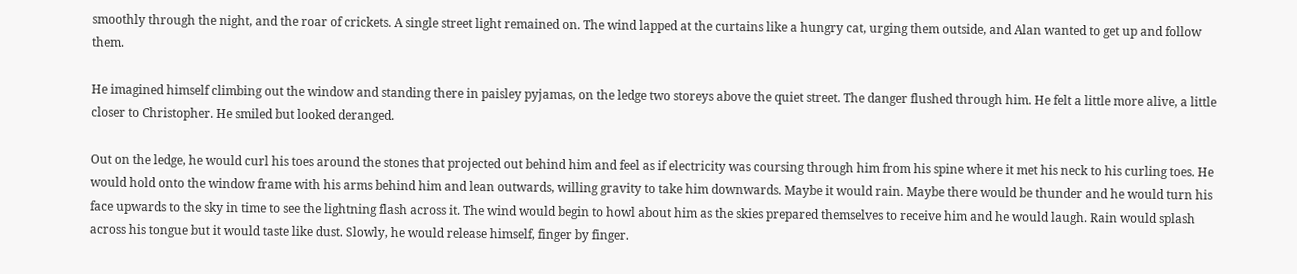smoothly through the night, and the roar of crickets. A single street light remained on. The wind lapped at the curtains like a hungry cat, urging them outside, and Alan wanted to get up and follow them.

He imagined himself climbing out the window and standing there in paisley pyjamas, on the ledge two storeys above the quiet street. The danger flushed through him. He felt a little more alive, a little closer to Christopher. He smiled but looked deranged.

Out on the ledge, he would curl his toes around the stones that projected out behind him and feel as if electricity was coursing through him from his spine where it met his neck to his curling toes. He would hold onto the window frame with his arms behind him and lean outwards, willing gravity to take him downwards. Maybe it would rain. Maybe there would be thunder and he would turn his face upwards to the sky in time to see the lightning flash across it. The wind would begin to howl about him as the skies prepared themselves to receive him and he would laugh. Rain would splash across his tongue but it would taste like dust. Slowly, he would release himself, finger by finger.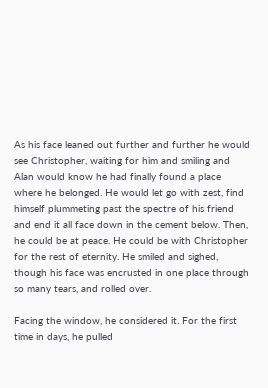As his face leaned out further and further he would see Christopher, waiting for him and smiling and Alan would know he had finally found a place where he belonged. He would let go with zest, find himself plummeting past the spectre of his friend and end it all face down in the cement below. Then, he could be at peace. He could be with Christopher for the rest of eternity. He smiled and sighed, though his face was encrusted in one place through so many tears, and rolled over.

Facing the window, he considered it. For the first time in days, he pulled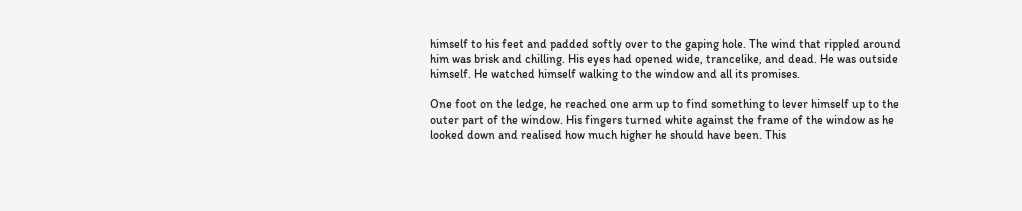himself to his feet and padded softly over to the gaping hole. The wind that rippled around him was brisk and chilling. His eyes had opened wide, trancelike, and dead. He was outside himself. He watched himself walking to the window and all its promises.

One foot on the ledge, he reached one arm up to find something to lever himself up to the outer part of the window. His fingers turned white against the frame of the window as he looked down and realised how much higher he should have been. This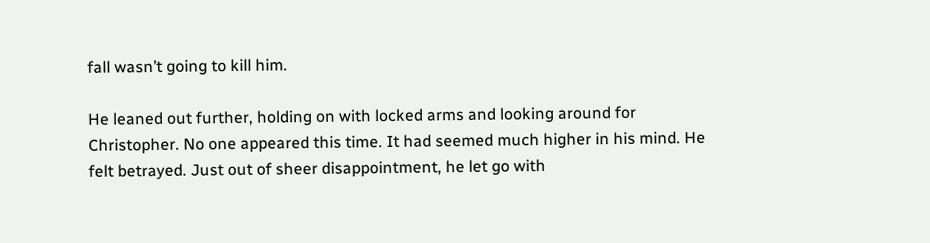fall wasn’t going to kill him.

He leaned out further, holding on with locked arms and looking around for Christopher. No one appeared this time. It had seemed much higher in his mind. He felt betrayed. Just out of sheer disappointment, he let go with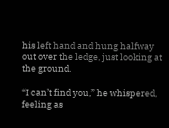his left hand and hung halfway out over the ledge, just looking at the ground.

“I can’t find you,” he whispered, feeling as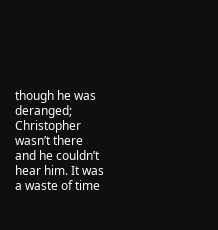though he was deranged; Christopher wasn’t there and he couldn’t hear him. It was a waste of time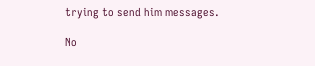trying to send him messages.

No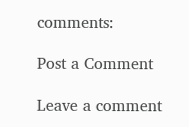comments:

Post a Comment

Leave a comment